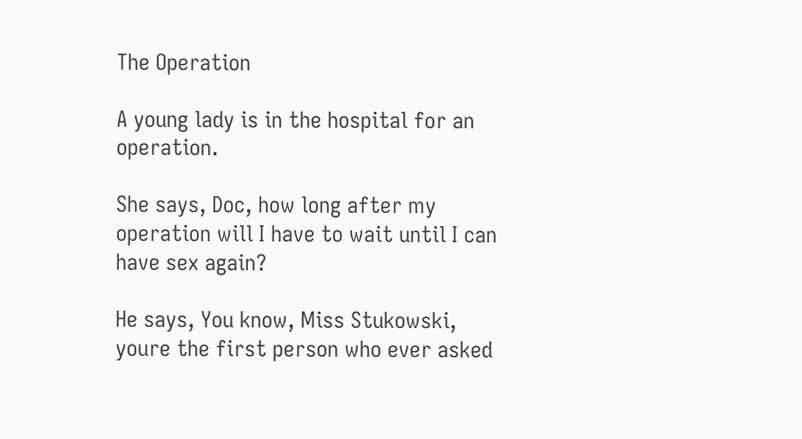The Operation

A young lady is in the hospital for an operation.

She says, Doc, how long after my operation will I have to wait until I can have sex again?

He says, You know, Miss Stukowski, youre the first person who ever asked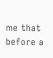me that before a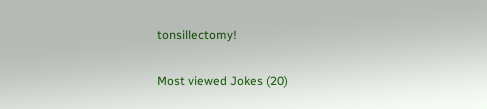tonsillectomy!

Most viewed Jokes (20)